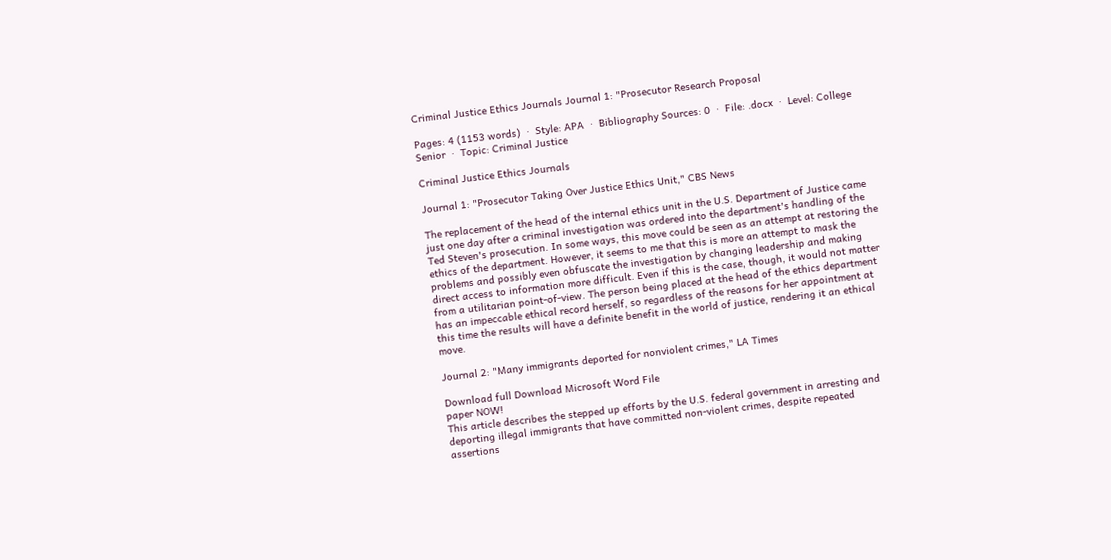Criminal Justice Ethics Journals Journal 1: "Prosecutor Research Proposal

Pages: 4 (1153 words)  ·  Style: APA  ·  Bibliography Sources: 0  ·  File: .docx  ·  Level: College Senior  ·  Topic: Criminal Justice

Criminal Justice Ethics Journals

Journal 1: "Prosecutor Taking Over Justice Ethics Unit," CBS News

The replacement of the head of the internal ethics unit in the U.S. Department of Justice came just one day after a criminal investigation was ordered into the department's handling of the Ted Steven's prosecution. In some ways, this move could be seen as an attempt at restoring the ethics of the department. However, it seems to me that this is more an attempt to mask the problems and possibly even obfuscate the investigation by changing leadership and making direct access to information more difficult. Even if this is the case, though, it would not matter from a utilitarian point-of-view. The person being placed at the head of the ethics department has an impeccable ethical record herself, so regardless of the reasons for her appointment at this time the results will have a definite benefit in the world of justice, rendering it an ethical move.

Journal 2: "Many immigrants deported for nonviolent crimes," LA Times

Download full Download Microsoft Word File
paper NOW!
This article describes the stepped up efforts by the U.S. federal government in arresting and deporting illegal immigrants that have committed non-violent crimes, despite repeated assertions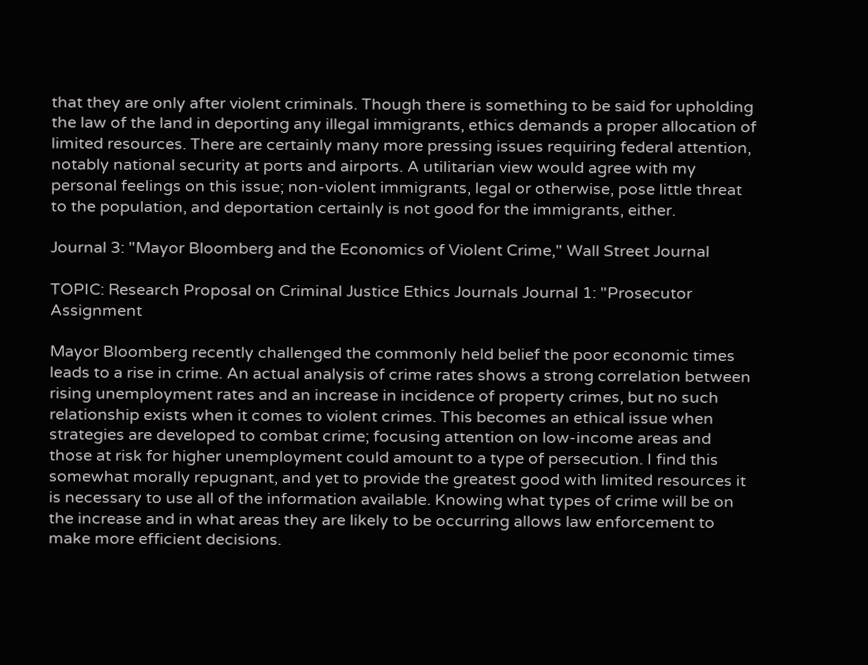that they are only after violent criminals. Though there is something to be said for upholding the law of the land in deporting any illegal immigrants, ethics demands a proper allocation of limited resources. There are certainly many more pressing issues requiring federal attention, notably national security at ports and airports. A utilitarian view would agree with my personal feelings on this issue; non-violent immigrants, legal or otherwise, pose little threat to the population, and deportation certainly is not good for the immigrants, either.

Journal 3: "Mayor Bloomberg and the Economics of Violent Crime," Wall Street Journal

TOPIC: Research Proposal on Criminal Justice Ethics Journals Journal 1: "Prosecutor Assignment

Mayor Bloomberg recently challenged the commonly held belief the poor economic times leads to a rise in crime. An actual analysis of crime rates shows a strong correlation between rising unemployment rates and an increase in incidence of property crimes, but no such relationship exists when it comes to violent crimes. This becomes an ethical issue when strategies are developed to combat crime; focusing attention on low-income areas and those at risk for higher unemployment could amount to a type of persecution. I find this somewhat morally repugnant, and yet to provide the greatest good with limited resources it is necessary to use all of the information available. Knowing what types of crime will be on the increase and in what areas they are likely to be occurring allows law enforcement to make more efficient decisions.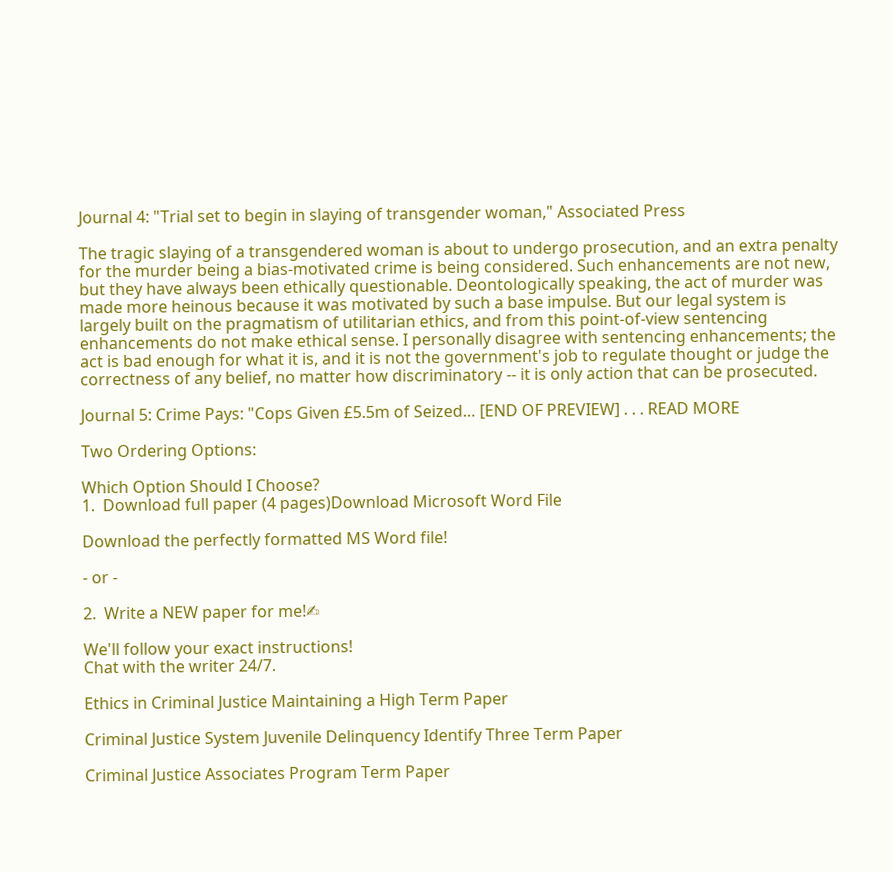Journal 4: "Trial set to begin in slaying of transgender woman," Associated Press

The tragic slaying of a transgendered woman is about to undergo prosecution, and an extra penalty for the murder being a bias-motivated crime is being considered. Such enhancements are not new, but they have always been ethically questionable. Deontologically speaking, the act of murder was made more heinous because it was motivated by such a base impulse. But our legal system is largely built on the pragmatism of utilitarian ethics, and from this point-of-view sentencing enhancements do not make ethical sense. I personally disagree with sentencing enhancements; the act is bad enough for what it is, and it is not the government's job to regulate thought or judge the correctness of any belief, no matter how discriminatory -- it is only action that can be prosecuted.

Journal 5: Crime Pays: "Cops Given £5.5m of Seized… [END OF PREVIEW] . . . READ MORE

Two Ordering Options:

Which Option Should I Choose?
1.  Download full paper (4 pages)Download Microsoft Word File

Download the perfectly formatted MS Word file!

- or -

2.  Write a NEW paper for me!✍

We'll follow your exact instructions!
Chat with the writer 24/7.

Ethics in Criminal Justice Maintaining a High Term Paper

Criminal Justice System Juvenile Delinquency Identify Three Term Paper

Criminal Justice Associates Program Term Paper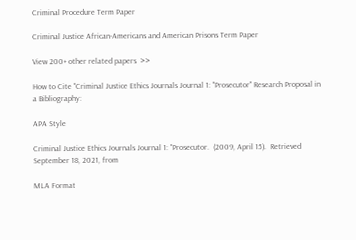Criminal Procedure Term Paper

Criminal Justice African-Americans and American Prisons Term Paper

View 200+ other related papers  >>

How to Cite "Criminal Justice Ethics Journals Journal 1: "Prosecutor" Research Proposal in a Bibliography:

APA Style

Criminal Justice Ethics Journals Journal 1: "Prosecutor.  (2009, April 15).  Retrieved September 18, 2021, from

MLA Format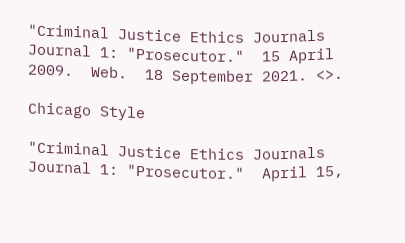"Criminal Justice Ethics Journals Journal 1: "Prosecutor."  15 April 2009.  Web.  18 September 2021. <>.

Chicago Style

"Criminal Justice Ethics Journals Journal 1: "Prosecutor."  April 15,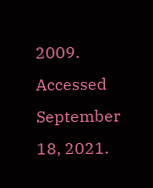2009.  Accessed September 18, 2021.